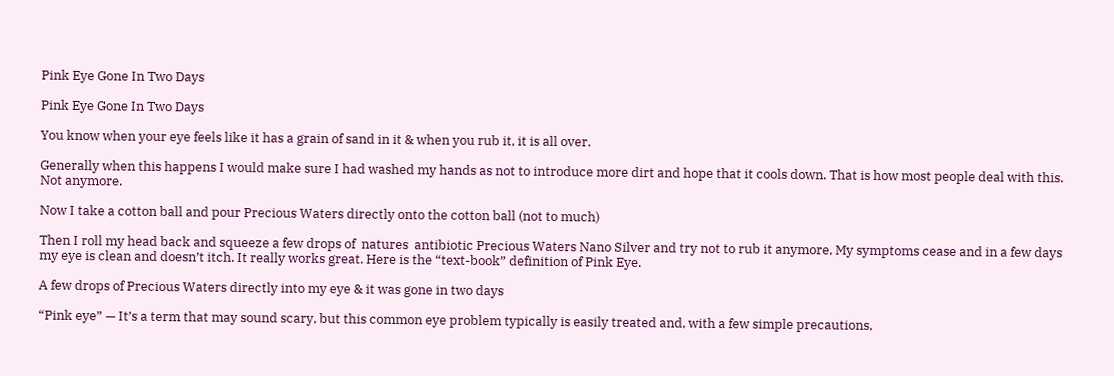Pink Eye Gone In Two Days

Pink Eye Gone In Two Days

You know when your eye feels like it has a grain of sand in it & when you rub it, it is all over.

Generally when this happens I would make sure I had washed my hands as not to introduce more dirt and hope that it cools down. That is how most people deal with this. Not anymore.

Now I take a cotton ball and pour Precious Waters directly onto the cotton ball (not to much)

Then I roll my head back and squeeze a few drops of  natures  antibiotic Precious Waters Nano Silver and try not to rub it anymore, My symptoms cease and in a few days my eye is clean and doesn’t itch. It really works great. Here is the “text-book” definition of Pink Eye.

A few drops of Precious Waters directly into my eye & it was gone in two days

“Pink eye” — It’s a term that may sound scary, but this common eye problem typically is easily treated and, with a few simple precautions,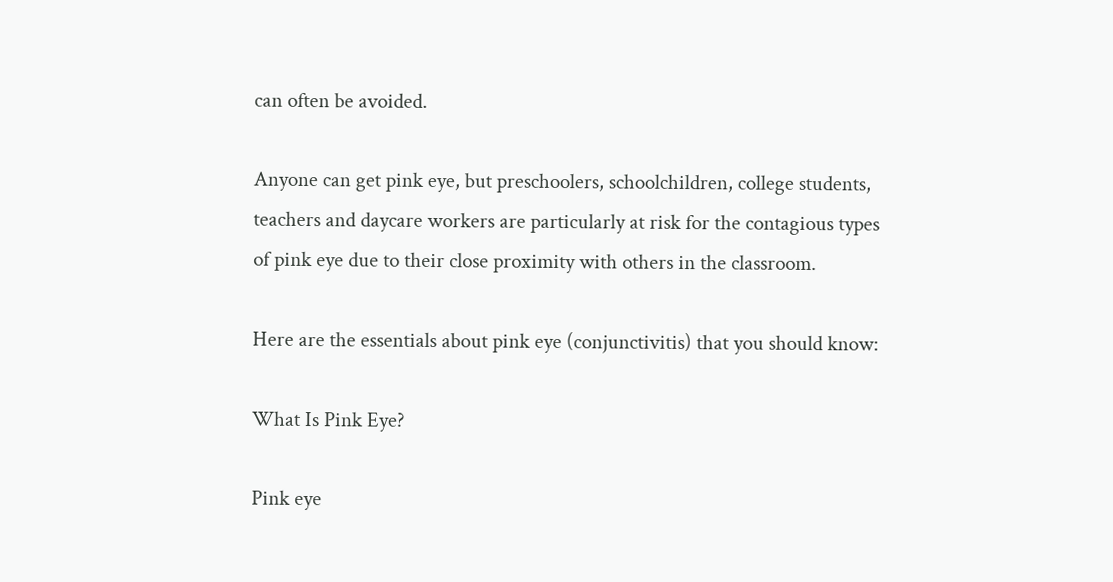can often be avoided.

Anyone can get pink eye, but preschoolers, schoolchildren, college students, teachers and daycare workers are particularly at risk for the contagious types of pink eye due to their close proximity with others in the classroom.

Here are the essentials about pink eye (conjunctivitis) that you should know:

What Is Pink Eye?

Pink eye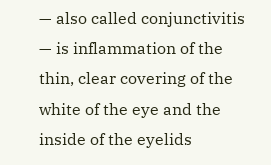— also called conjunctivitis — is inflammation of the thin, clear covering of the white of the eye and the inside of the eyelids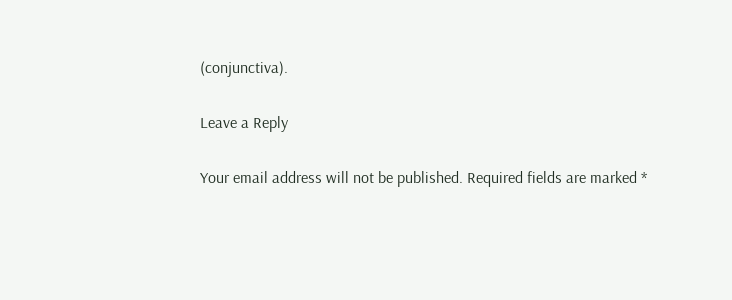(conjunctiva).

Leave a Reply

Your email address will not be published. Required fields are marked *